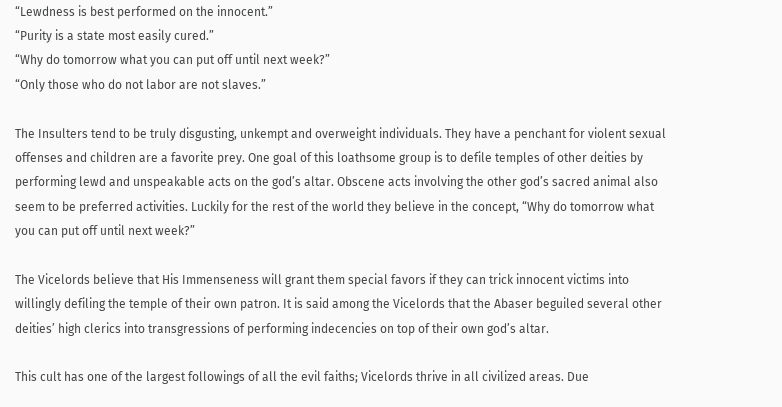“Lewdness is best performed on the innocent.”
“Purity is a state most easily cured.”
“Why do tomorrow what you can put off until next week?”
“Only those who do not labor are not slaves.”

The Insulters tend to be truly disgusting, unkempt and overweight individuals. They have a penchant for violent sexual offenses and children are a favorite prey. One goal of this loathsome group is to defile temples of other deities by performing lewd and unspeakable acts on the god’s altar. Obscene acts involving the other god’s sacred animal also seem to be preferred activities. Luckily for the rest of the world they believe in the concept, “Why do tomorrow what you can put off until next week?”

The Vicelords believe that His Immenseness will grant them special favors if they can trick innocent victims into willingly defiling the temple of their own patron. It is said among the Vicelords that the Abaser beguiled several other deities’ high clerics into transgressions of performing indecencies on top of their own god’s altar.

This cult has one of the largest followings of all the evil faiths; Vicelords thrive in all civilized areas. Due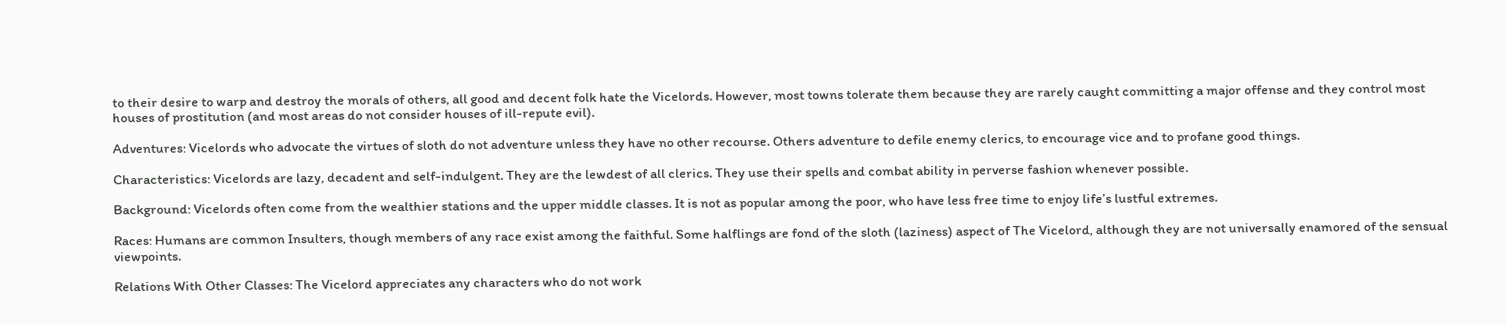to their desire to warp and destroy the morals of others, all good and decent folk hate the Vicelords. However, most towns tolerate them because they are rarely caught committing a major offense and they control most houses of prostitution (and most areas do not consider houses of ill-repute evil).

Adventures: Vicelords who advocate the virtues of sloth do not adventure unless they have no other recourse. Others adventure to defile enemy clerics, to encourage vice and to profane good things.

Characteristics: Vicelords are lazy, decadent and self-indulgent. They are the lewdest of all clerics. They use their spells and combat ability in perverse fashion whenever possible.

Background: Vicelords often come from the wealthier stations and the upper middle classes. It is not as popular among the poor, who have less free time to enjoy life’s lustful extremes.

Races: Humans are common Insulters, though members of any race exist among the faithful. Some halflings are fond of the sloth (laziness) aspect of The Vicelord, although they are not universally enamored of the sensual viewpoints.

Relations With Other Classes: The Vicelord appreciates any characters who do not work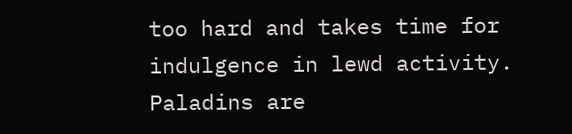too hard and takes time for indulgence in lewd activity. Paladins are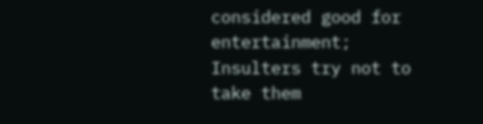considered good for entertainment; Insulters try not to take them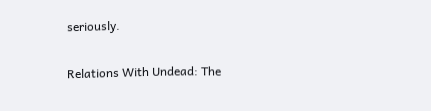seriously.

Relations With Undead: The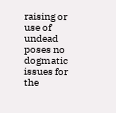raising or use of undead poses no dogmatic issues for the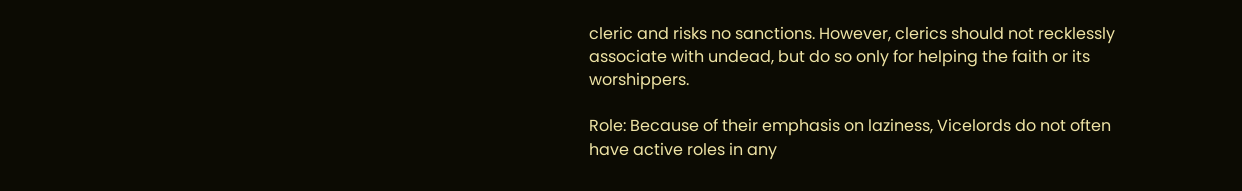cleric and risks no sanctions. However, clerics should not recklessly associate with undead, but do so only for helping the faith or its worshippers.

Role: Because of their emphasis on laziness, Vicelords do not often have active roles in any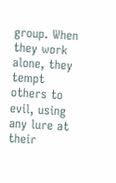group. When they work alone, they tempt others to evil, using any lure at their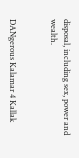disposal, including sex, power and wealth.


DANgerous Kalamar 4 Kallak